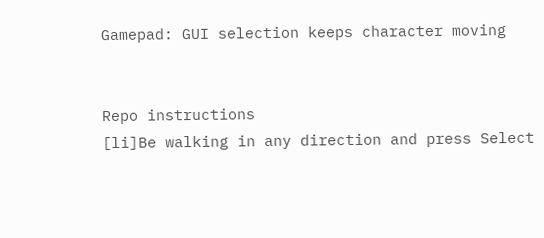Gamepad: GUI selection keeps character moving


Repo instructions
[li]Be walking in any direction and press Select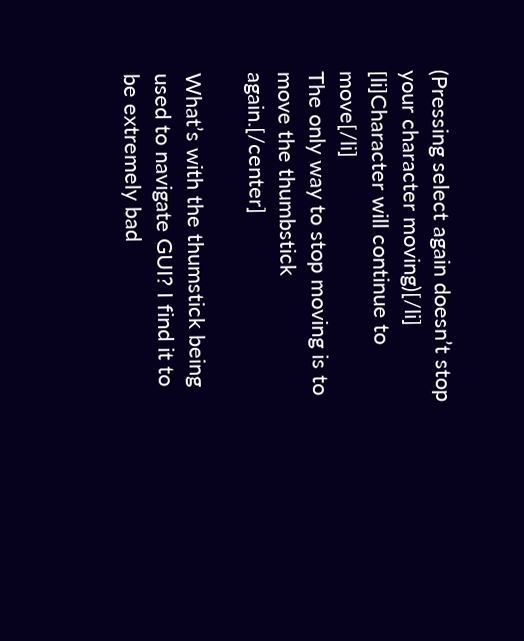(Pressing select again doesn’t stop your character moving)[/li]
[li]Character will continue to move[/li]
The only way to stop moving is to move the thumbstick again.[/center]

What’s with the thumstick being used to navigate GUI? I find it to be extremely bad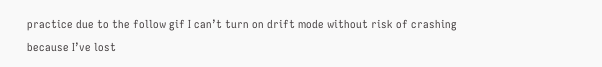practice due to the follow gif I can’t turn on drift mode without risk of crashing because I’ve lost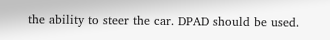the ability to steer the car. DPAD should be used.